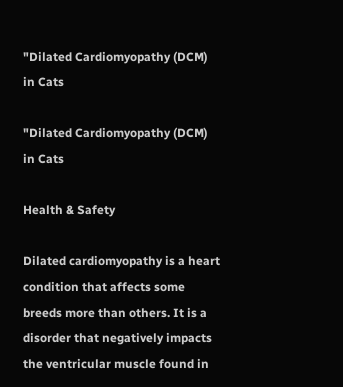"Dilated Cardiomyopathy (DCM) in Cats

"Dilated Cardiomyopathy (DCM) in Cats

Health & Safety

Dilated cardiomyopathy is a heart condition that affects some breeds more than others. It is a disorder that negatively impacts the ventricular muscle found in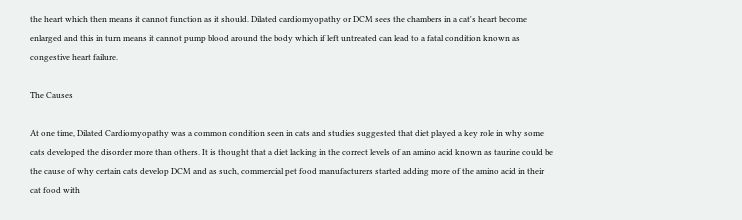the heart which then means it cannot function as it should. Dilated cardiomyopathy or DCM sees the chambers in a cat's heart become enlarged and this in turn means it cannot pump blood around the body which if left untreated can lead to a fatal condition known as congestive heart failure.

The Causes

At one time, Dilated Cardiomyopathy was a common condition seen in cats and studies suggested that diet played a key role in why some cats developed the disorder more than others. It is thought that a diet lacking in the correct levels of an amino acid known as taurine could be the cause of why certain cats develop DCM and as such, commercial pet food manufacturers started adding more of the amino acid in their cat food with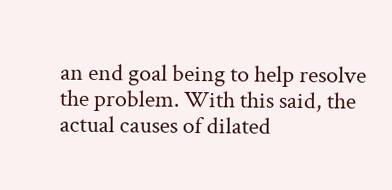an end goal being to help resolve the problem. With this said, the actual causes of dilated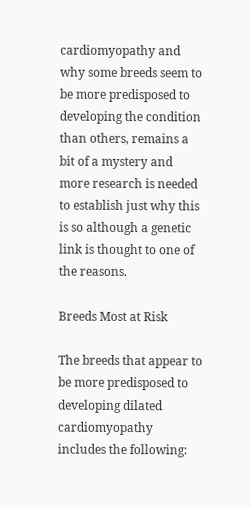cardiomyopathy and why some breeds seem to be more predisposed to developing the condition than others, remains a bit of a mystery and more research is needed to establish just why this is so although a genetic link is thought to one of the reasons.

Breeds Most at Risk

The breeds that appear to be more predisposed to developing dilated cardiomyopathy includes the following: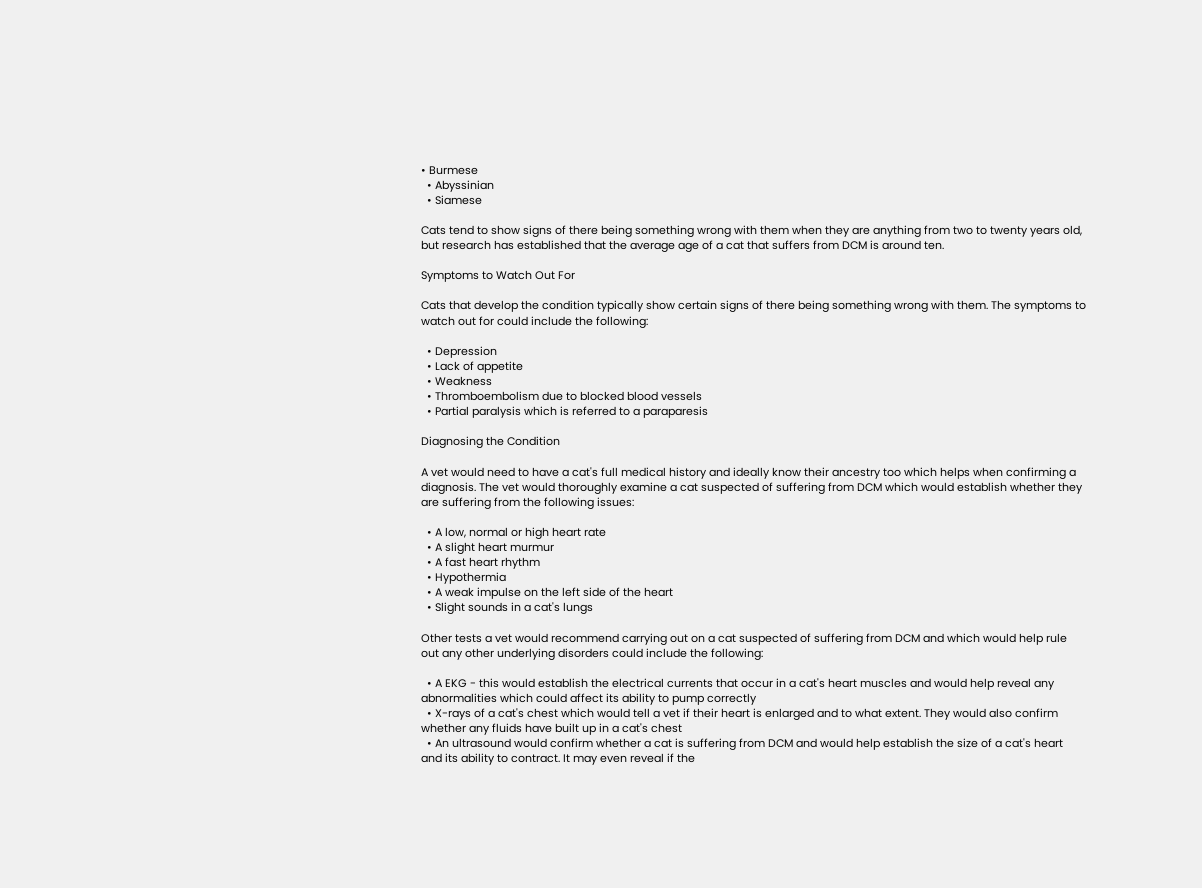• Burmese
  • Abyssinian
  • Siamese

Cats tend to show signs of there being something wrong with them when they are anything from two to twenty years old, but research has established that the average age of a cat that suffers from DCM is around ten.

Symptoms to Watch Out For

Cats that develop the condition typically show certain signs of there being something wrong with them. The symptoms to watch out for could include the following:

  • Depression
  • Lack of appetite
  • Weakness
  • Thromboembolism due to blocked blood vessels
  • Partial paralysis which is referred to a paraparesis

Diagnosing the Condition

A vet would need to have a cat's full medical history and ideally know their ancestry too which helps when confirming a diagnosis. The vet would thoroughly examine a cat suspected of suffering from DCM which would establish whether they are suffering from the following issues:

  • A low, normal or high heart rate
  • A slight heart murmur
  • A fast heart rhythm
  • Hypothermia
  • A weak impulse on the left side of the heart
  • Slight sounds in a cat's lungs

Other tests a vet would recommend carrying out on a cat suspected of suffering from DCM and which would help rule out any other underlying disorders could include the following:

  • A EKG - this would establish the electrical currents that occur in a cat's heart muscles and would help reveal any abnormalities which could affect its ability to pump correctly
  • X-rays of a cat's chest which would tell a vet if their heart is enlarged and to what extent. They would also confirm whether any fluids have built up in a cat's chest
  • An ultrasound would confirm whether a cat is suffering from DCM and would help establish the size of a cat's heart and its ability to contract. It may even reveal if the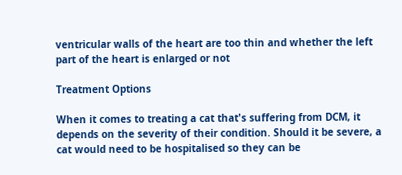ventricular walls of the heart are too thin and whether the left part of the heart is enlarged or not

Treatment Options

When it comes to treating a cat that's suffering from DCM, it depends on the severity of their condition. Should it be severe, a cat would need to be hospitalised so they can be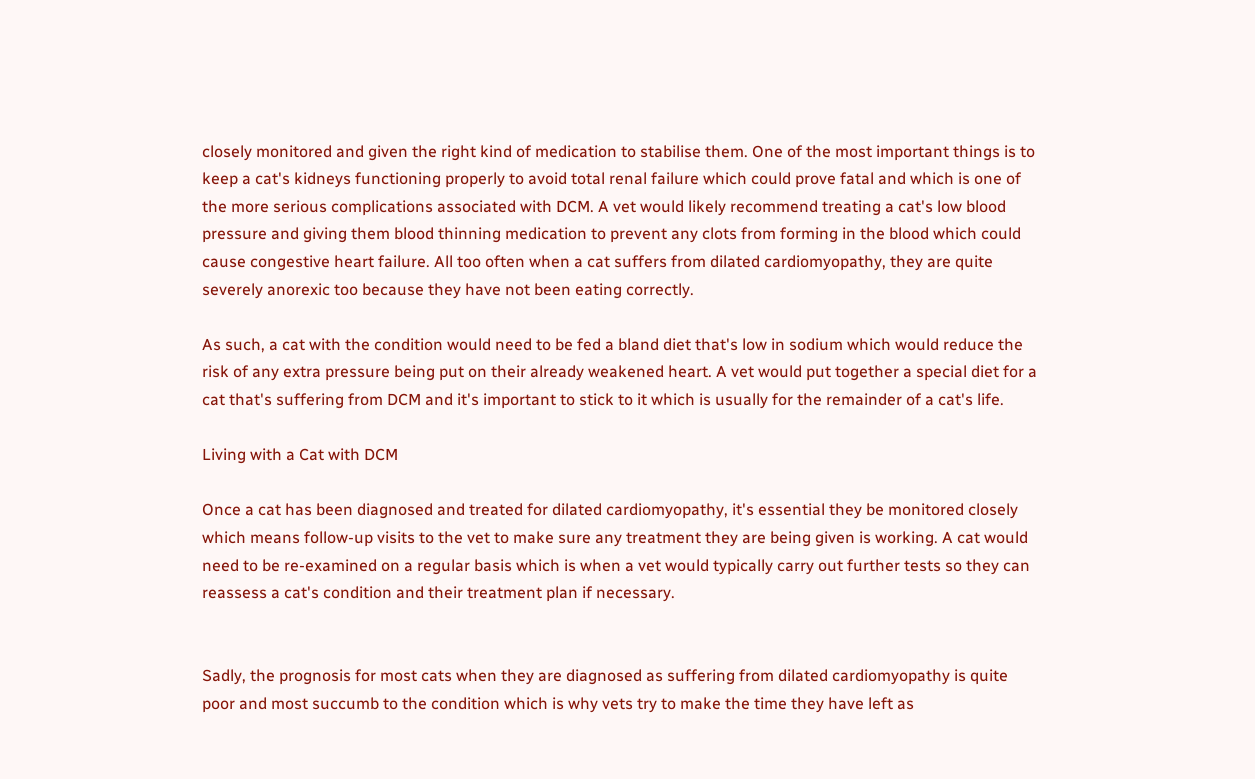closely monitored and given the right kind of medication to stabilise them. One of the most important things is to keep a cat's kidneys functioning properly to avoid total renal failure which could prove fatal and which is one of the more serious complications associated with DCM. A vet would likely recommend treating a cat's low blood pressure and giving them blood thinning medication to prevent any clots from forming in the blood which could cause congestive heart failure. All too often when a cat suffers from dilated cardiomyopathy, they are quite severely anorexic too because they have not been eating correctly.

As such, a cat with the condition would need to be fed a bland diet that's low in sodium which would reduce the risk of any extra pressure being put on their already weakened heart. A vet would put together a special diet for a cat that's suffering from DCM and it's important to stick to it which is usually for the remainder of a cat's life.

Living with a Cat with DCM

Once a cat has been diagnosed and treated for dilated cardiomyopathy, it's essential they be monitored closely which means follow-up visits to the vet to make sure any treatment they are being given is working. A cat would need to be re-examined on a regular basis which is when a vet would typically carry out further tests so they can reassess a cat's condition and their treatment plan if necessary.


Sadly, the prognosis for most cats when they are diagnosed as suffering from dilated cardiomyopathy is quite poor and most succumb to the condition which is why vets try to make the time they have left as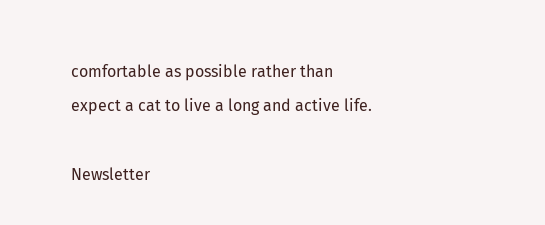comfortable as possible rather than expect a cat to live a long and active life.

Newsletter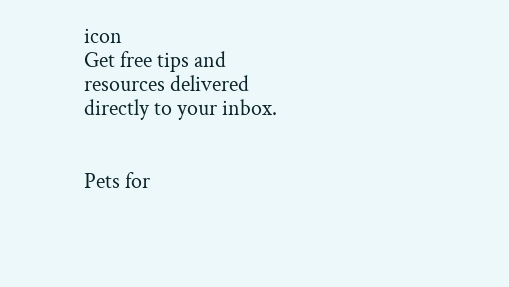icon
Get free tips and resources delivered directly to your inbox.


Pets for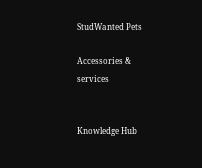StudWanted Pets

Accessories & services


Knowledge Hub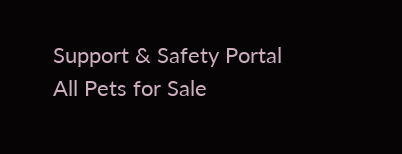Support & Safety Portal
All Pets for Sale